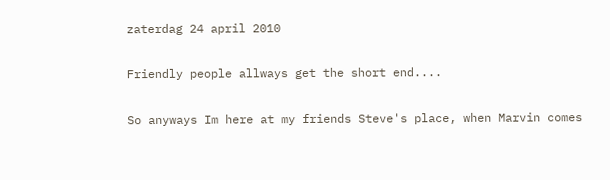zaterdag 24 april 2010

Friendly people allways get the short end....

So anyways Im here at my friends Steve's place, when Marvin comes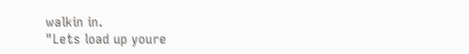walkin in.
"Lets load up youre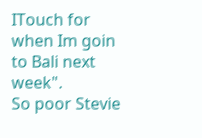ITouch for when Im goin to Bali next week".
So poor Stevie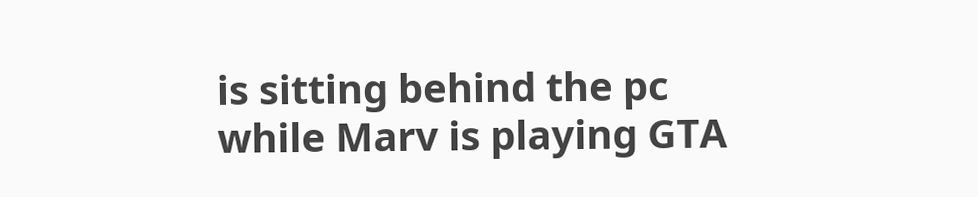is sitting behind the pc while Marv is playing GTA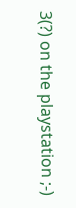3(?) on the playstation ;-)